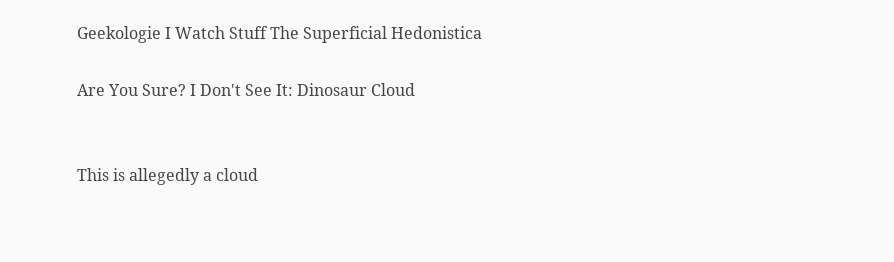Geekologie I Watch Stuff The Superficial Hedonistica

Are You Sure? I Don't See It: Dinosaur Cloud


This is allegedly a cloud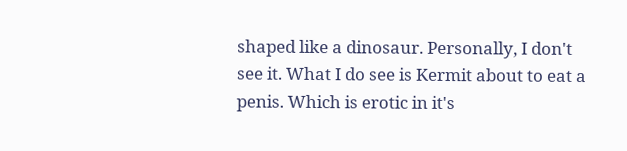shaped like a dinosaur. Personally, I don't see it. What I do see is Kermit about to eat a penis. Which is erotic in it's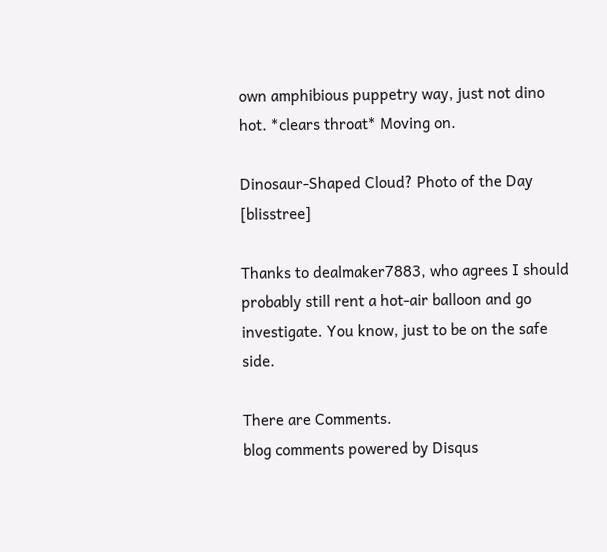own amphibious puppetry way, just not dino hot. *clears throat* Moving on.

Dinosaur-Shaped Cloud? Photo of the Day [blisstree]

Thanks to dealmaker7883, who agrees I should probably still rent a hot-air balloon and go investigate. You know, just to be on the safe side.

There are Comments.
blog comments powered by Disqus